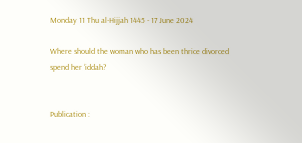Monday 11 Thu al-Hijjah 1445 - 17 June 2024

Where should the woman who has been thrice divorced spend her ‘iddah?


Publication :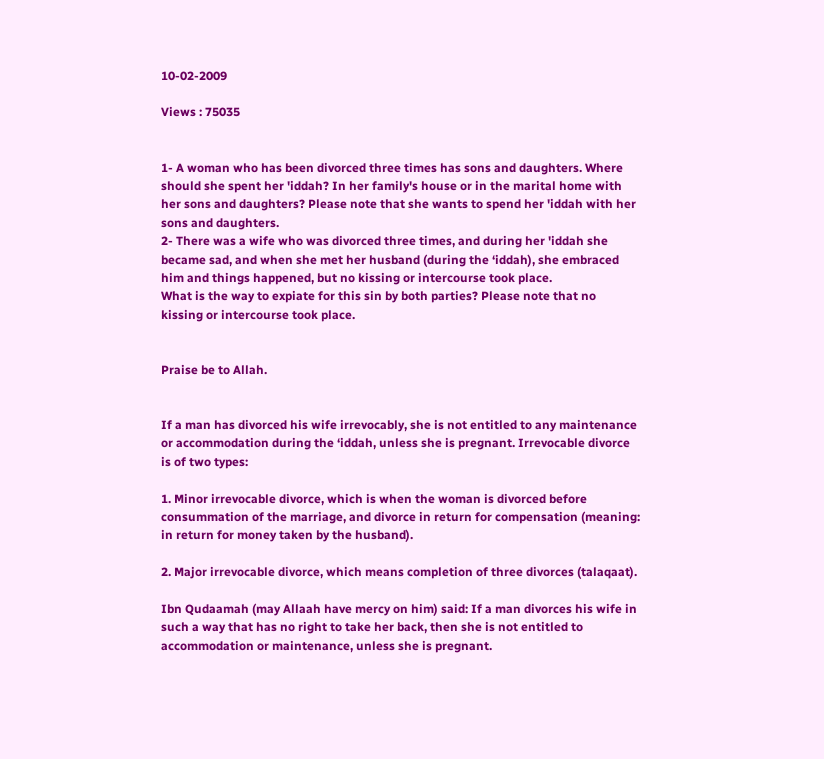10-02-2009

Views : 75035


1- A woman who has been divorced three times has sons and daughters. Where should she spent her 'iddah? In her family's house or in the marital home with her sons and daughters? Please note that she wants to spend her 'iddah with her sons and daughters.
2- There was a wife who was divorced three times, and during her 'iddah she became sad, and when she met her husband (during the ‘iddah), she embraced him and things happened, but no kissing or intercourse took place.
What is the way to expiate for this sin by both parties? Please note that no kissing or intercourse took place.


Praise be to Allah.


If a man has divorced his wife irrevocably, she is not entitled to any maintenance or accommodation during the ‘iddah, unless she is pregnant. Irrevocable divorce is of two types:

1. Minor irrevocable divorce, which is when the woman is divorced before consummation of the marriage, and divorce in return for compensation (meaning: in return for money taken by the husband).

2. Major irrevocable divorce, which means completion of three divorces (talaqaat).

Ibn Qudaamah (may Allaah have mercy on him) said: If a man divorces his wife in such a way that has no right to take her back, then she is not entitled to accommodation or maintenance, unless she is pregnant.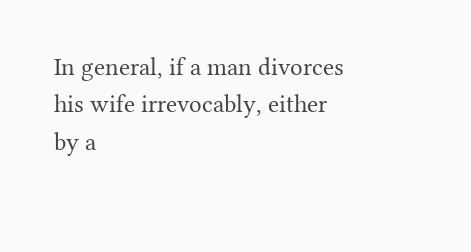In general, if a man divorces his wife irrevocably, either by a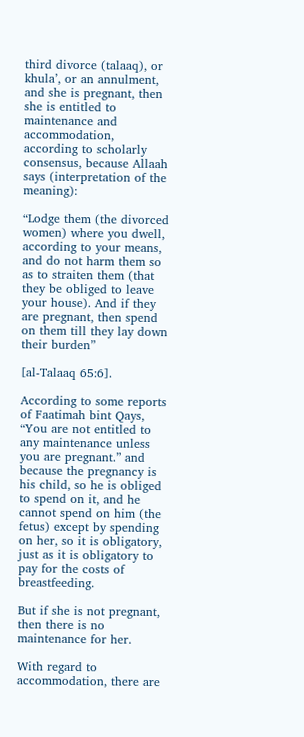third divorce (talaaq), or khula’, or an annulment, and she is pregnant, then she is entitled to maintenance and accommodation, according to scholarly consensus, because Allaah says (interpretation of the meaning):

“Lodge them (the divorced women) where you dwell, according to your means, and do not harm them so as to straiten them (that they be obliged to leave your house). And if they are pregnant, then spend on them till they lay down their burden”

[al-Talaaq 65:6].

According to some reports of Faatimah bint Qays, “You are not entitled to any maintenance unless you are pregnant.” and because the pregnancy is his child, so he is obliged to spend on it, and he cannot spend on him (the fetus) except by spending on her, so it is obligatory, just as it is obligatory to pay for the costs of breastfeeding.

But if she is not pregnant, then there is no maintenance for her.

With regard to accommodation, there are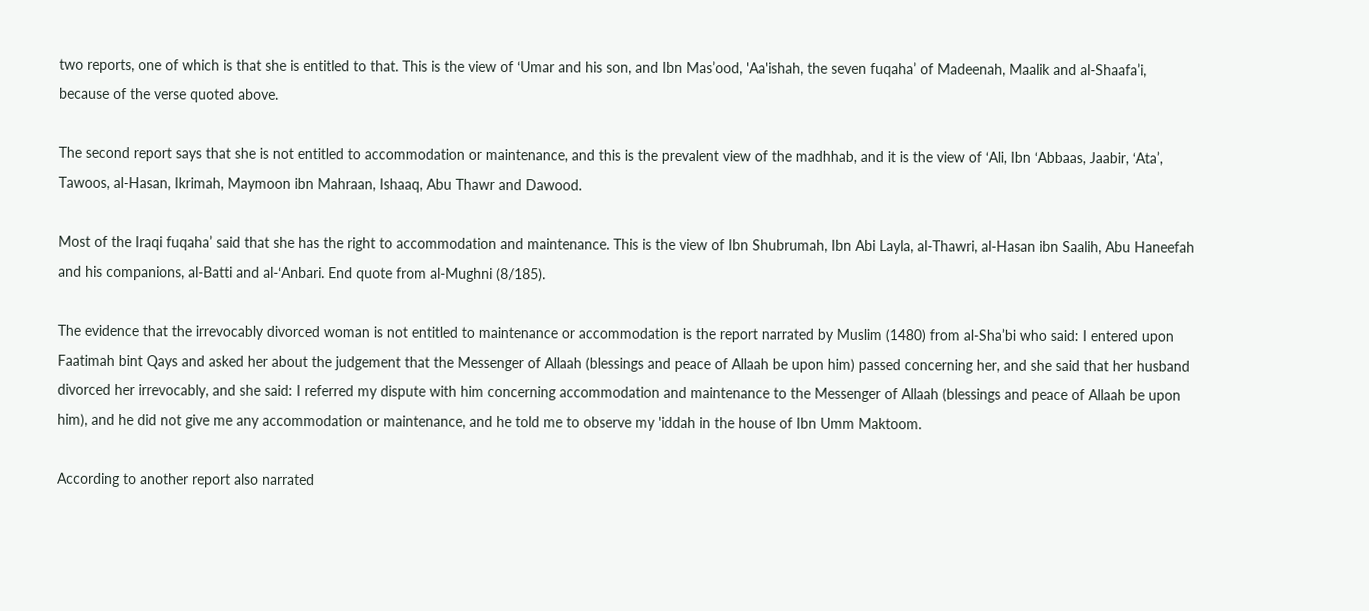two reports, one of which is that she is entitled to that. This is the view of ‘Umar and his son, and Ibn Mas’ood, 'Aa'ishah, the seven fuqaha’ of Madeenah, Maalik and al-Shaafa’i, because of the verse quoted above.

The second report says that she is not entitled to accommodation or maintenance, and this is the prevalent view of the madhhab, and it is the view of ‘Ali, Ibn ‘Abbaas, Jaabir, ‘Ata’, Tawoos, al-Hasan, Ikrimah, Maymoon ibn Mahraan, Ishaaq, Abu Thawr and Dawood.

Most of the Iraqi fuqaha’ said that she has the right to accommodation and maintenance. This is the view of Ibn Shubrumah, Ibn Abi Layla, al-Thawri, al-Hasan ibn Saalih, Abu Haneefah and his companions, al-Batti and al-‘Anbari. End quote from al-Mughni (8/185).

The evidence that the irrevocably divorced woman is not entitled to maintenance or accommodation is the report narrated by Muslim (1480) from al-Sha’bi who said: I entered upon Faatimah bint Qays and asked her about the judgement that the Messenger of Allaah (blessings and peace of Allaah be upon him) passed concerning her, and she said that her husband divorced her irrevocably, and she said: I referred my dispute with him concerning accommodation and maintenance to the Messenger of Allaah (blessings and peace of Allaah be upon him), and he did not give me any accommodation or maintenance, and he told me to observe my 'iddah in the house of Ibn Umm Maktoom.

According to another report also narrated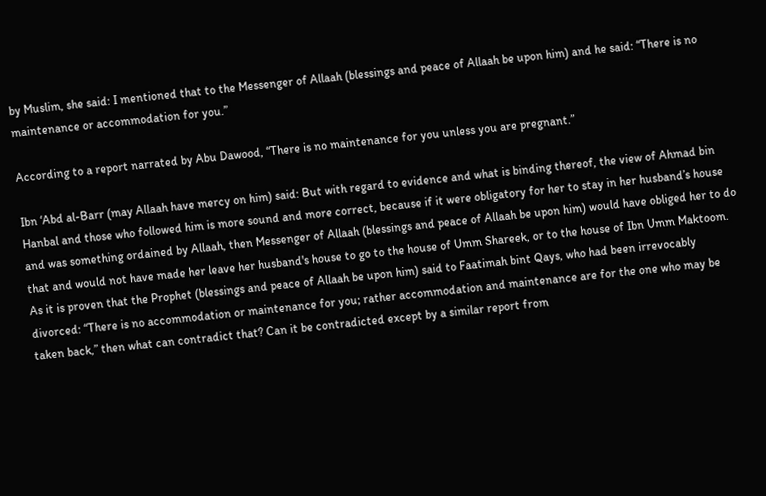by Muslim, she said: I mentioned that to the Messenger of Allaah (blessings and peace of Allaah be upon him) and he said: “There is no maintenance or accommodation for you.”

According to a report narrated by Abu Dawood, “There is no maintenance for you unless you are pregnant.”

Ibn ‘Abd al-Barr (may Allaah have mercy on him) said: But with regard to evidence and what is binding thereof, the view of Ahmad bin Hanbal and those who followed him is more sound and more correct, because if it were obligatory for her to stay in her husband’s house and was something ordained by Allaah, then Messenger of Allaah (blessings and peace of Allaah be upon him) would have obliged her to do that and would not have made her leave her husband's house to go to the house of Umm Shareek, or to the house of Ibn Umm Maktoom. As it is proven that the Prophet (blessings and peace of Allaah be upon him) said to Faatimah bint Qays, who had been irrevocably divorced: “There is no accommodation or maintenance for you; rather accommodation and maintenance are for the one who may be taken back,” then what can contradict that? Can it be contradicted except by a similar report from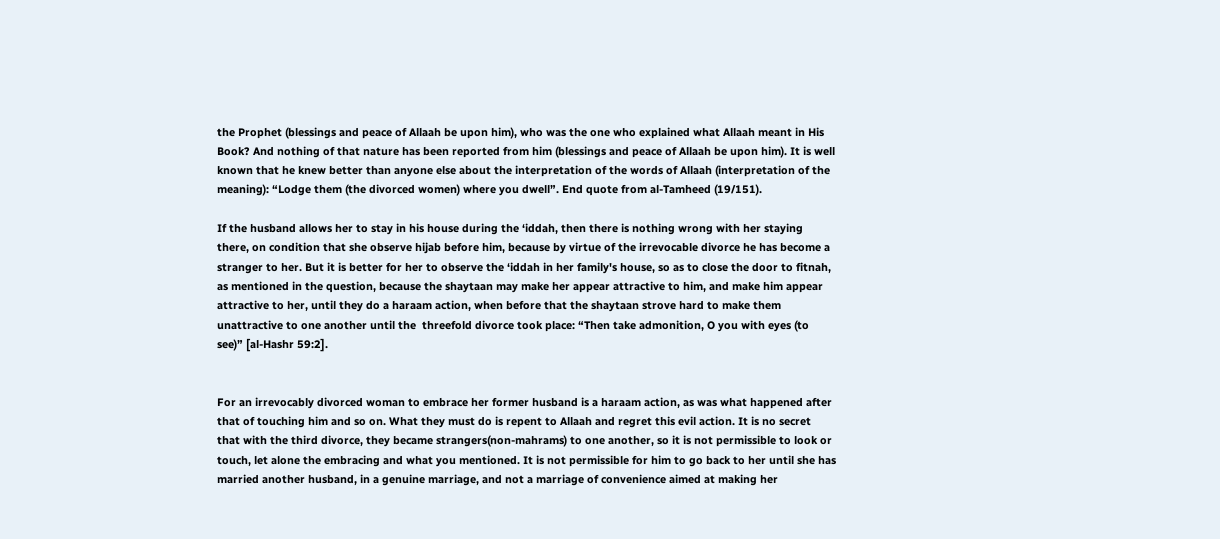the Prophet (blessings and peace of Allaah be upon him), who was the one who explained what Allaah meant in His Book? And nothing of that nature has been reported from him (blessings and peace of Allaah be upon him). It is well known that he knew better than anyone else about the interpretation of the words of Allaah (interpretation of the meaning): “Lodge them (the divorced women) where you dwell”. End quote from al-Tamheed (19/151).

If the husband allows her to stay in his house during the ‘iddah, then there is nothing wrong with her staying there, on condition that she observe hijab before him, because by virtue of the irrevocable divorce he has become a stranger to her. But it is better for her to observe the ‘iddah in her family's house, so as to close the door to fitnah, as mentioned in the question, because the shaytaan may make her appear attractive to him, and make him appear attractive to her, until they do a haraam action, when before that the shaytaan strove hard to make them unattractive to one another until the  threefold divorce took place: “Then take admonition, O you with eyes (to see)” [al-Hashr 59:2].


For an irrevocably divorced woman to embrace her former husband is a haraam action, as was what happened after that of touching him and so on. What they must do is repent to Allaah and regret this evil action. It is no secret that with the third divorce, they became strangers(non-mahrams) to one another, so it is not permissible to look or touch, let alone the embracing and what you mentioned. It is not permissible for him to go back to her until she has married another husband, in a genuine marriage, and not a marriage of convenience aimed at making her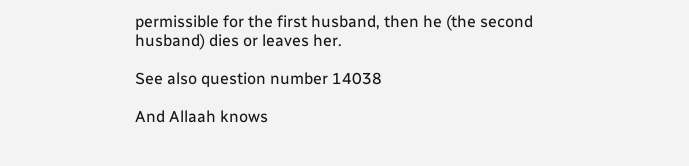permissible for the first husband, then he (the second husband) dies or leaves her.

See also question number 14038

And Allaah knows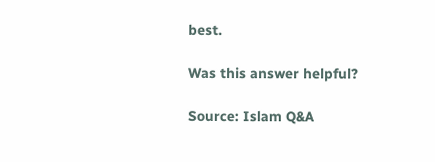best.

Was this answer helpful?

Source: Islam Q&A